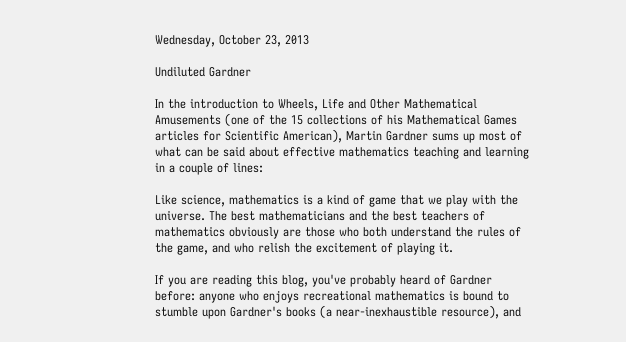Wednesday, October 23, 2013

Undiluted Gardner

In the introduction to Wheels, Life and Other Mathematical Amusements (one of the 15 collections of his Mathematical Games articles for Scientific American), Martin Gardner sums up most of what can be said about effective mathematics teaching and learning in a couple of lines:

Like science, mathematics is a kind of game that we play with the universe. The best mathematicians and the best teachers of mathematics obviously are those who both understand the rules of the game, and who relish the excitement of playing it.

If you are reading this blog, you've probably heard of Gardner before: anyone who enjoys recreational mathematics is bound to stumble upon Gardner's books (a near-inexhaustible resource), and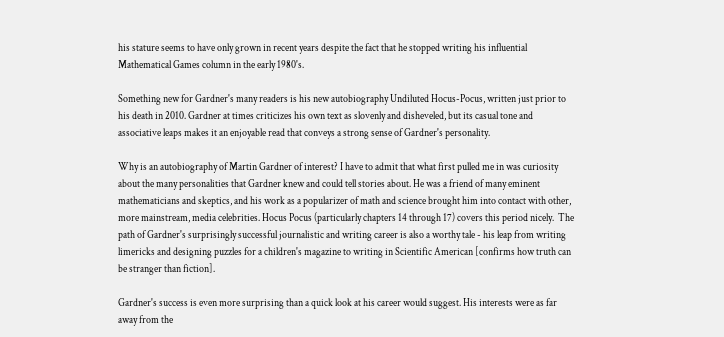his stature seems to have only grown in recent years despite the fact that he stopped writing his influential Mathematical Games column in the early 1980's.

Something new for Gardner's many readers is his new autobiography Undiluted Hocus-Pocus, written just prior to his death in 2010. Gardner at times criticizes his own text as slovenly and disheveled, but its casual tone and associative leaps makes it an enjoyable read that conveys a strong sense of Gardner's personality.

Why is an autobiography of Martin Gardner of interest? I have to admit that what first pulled me in was curiosity about the many personalities that Gardner knew and could tell stories about. He was a friend of many eminent mathematicians and skeptics, and his work as a popularizer of math and science brought him into contact with other, more mainstream, media celebrities. Hocus Pocus (particularly chapters 14 through 17) covers this period nicely.  The path of Gardner's surprisingly successful journalistic and writing career is also a worthy tale - his leap from writing limericks and designing puzzles for a children's magazine to writing in Scientific American [confirms how truth can be stranger than fiction].

Gardner's success is even more surprising than a quick look at his career would suggest. His interests were as far away from the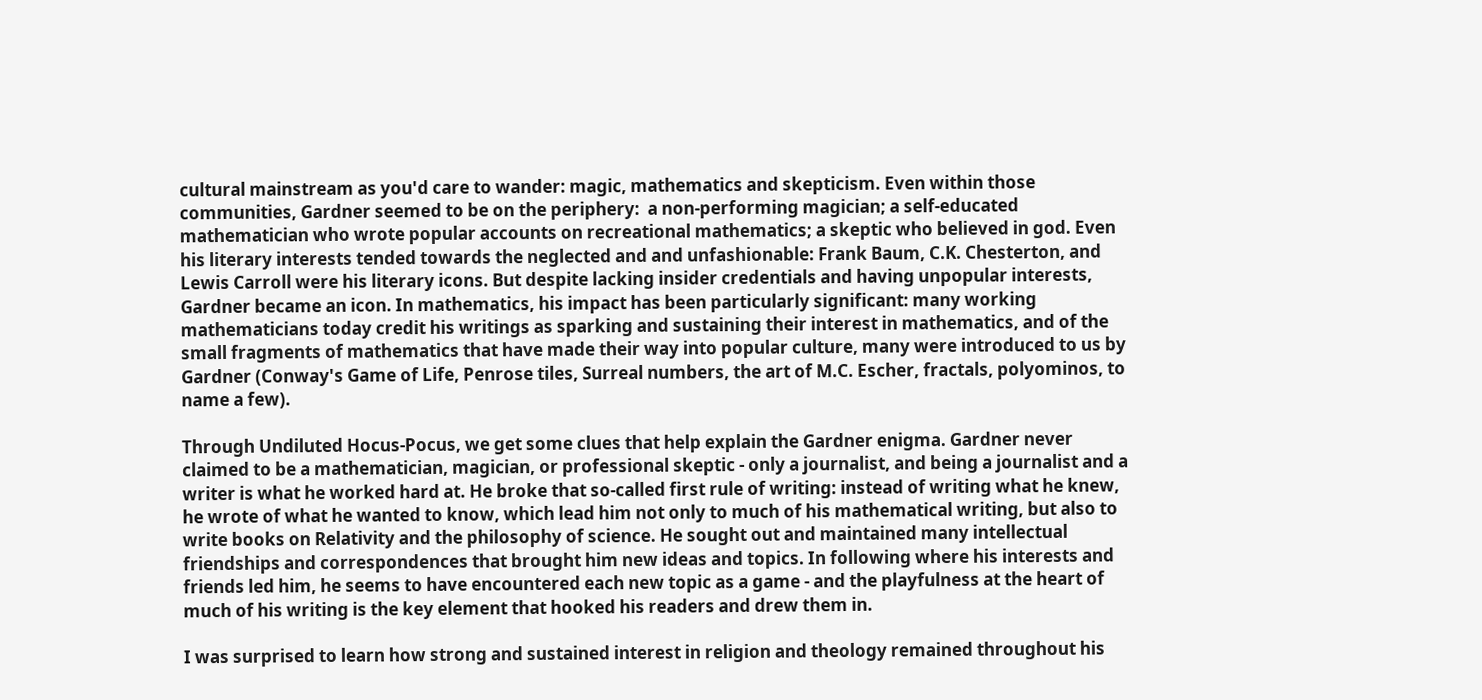cultural mainstream as you'd care to wander: magic, mathematics and skepticism. Even within those communities, Gardner seemed to be on the periphery:  a non-performing magician; a self-educated mathematician who wrote popular accounts on recreational mathematics; a skeptic who believed in god. Even his literary interests tended towards the neglected and and unfashionable: Frank Baum, C.K. Chesterton, and Lewis Carroll were his literary icons. But despite lacking insider credentials and having unpopular interests, Gardner became an icon. In mathematics, his impact has been particularly significant: many working mathematicians today credit his writings as sparking and sustaining their interest in mathematics, and of the small fragments of mathematics that have made their way into popular culture, many were introduced to us by Gardner (Conway's Game of Life, Penrose tiles, Surreal numbers, the art of M.C. Escher, fractals, polyominos, to name a few).

Through Undiluted Hocus-Pocus, we get some clues that help explain the Gardner enigma. Gardner never claimed to be a mathematician, magician, or professional skeptic - only a journalist, and being a journalist and a writer is what he worked hard at. He broke that so-called first rule of writing: instead of writing what he knew, he wrote of what he wanted to know, which lead him not only to much of his mathematical writing, but also to write books on Relativity and the philosophy of science. He sought out and maintained many intellectual friendships and correspondences that brought him new ideas and topics. In following where his interests and friends led him, he seems to have encountered each new topic as a game - and the playfulness at the heart of much of his writing is the key element that hooked his readers and drew them in.

I was surprised to learn how strong and sustained interest in religion and theology remained throughout his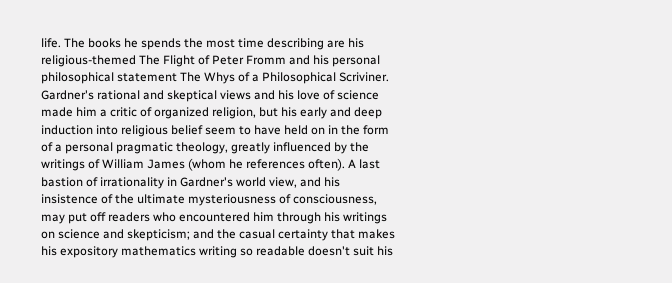life. The books he spends the most time describing are his religious-themed The Flight of Peter Fromm and his personal philosophical statement The Whys of a Philosophical Scriviner. Gardner's rational and skeptical views and his love of science made him a critic of organized religion, but his early and deep induction into religious belief seem to have held on in the form of a personal pragmatic theology, greatly influenced by the writings of William James (whom he references often). A last bastion of irrationality in Gardner's world view, and his insistence of the ultimate mysteriousness of consciousness, may put off readers who encountered him through his writings on science and skepticism; and the casual certainty that makes his expository mathematics writing so readable doesn't suit his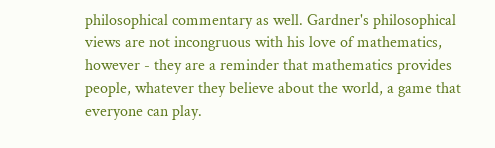philosophical commentary as well. Gardner's philosophical views are not incongruous with his love of mathematics, however - they are a reminder that mathematics provides people, whatever they believe about the world, a game that everyone can play.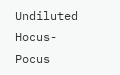Undiluted Hocus-Pocus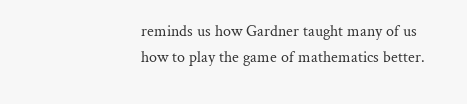reminds us how Gardner taught many of us how to play the game of mathematics better.